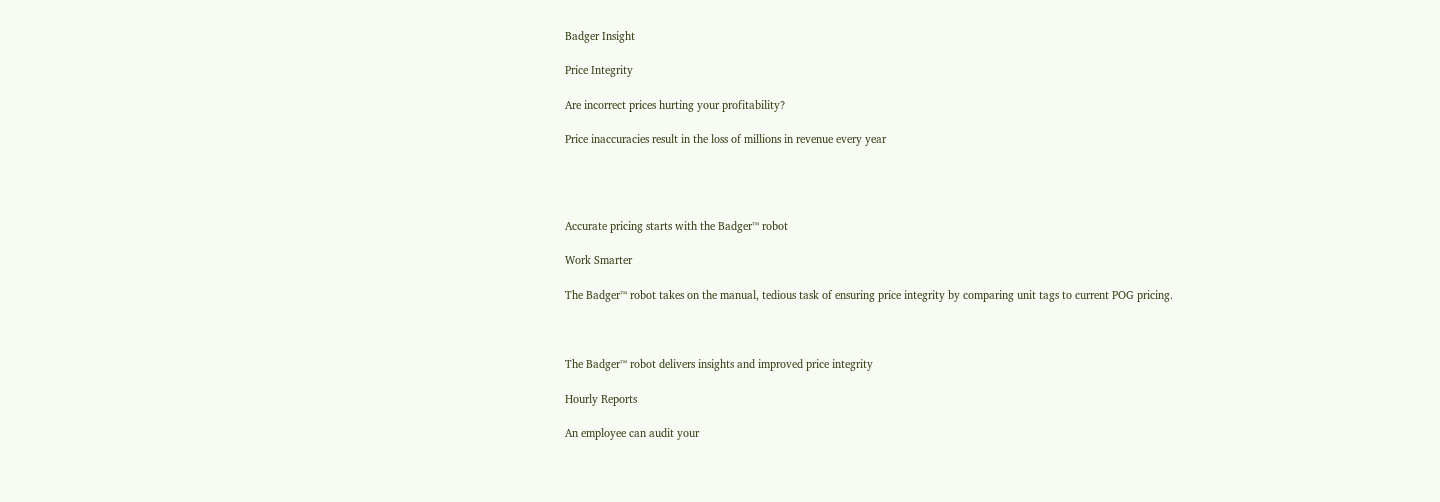Badger Insight

Price Integrity

Are incorrect prices hurting your profitability?

Price inaccuracies result in the loss of millions in revenue every year




Accurate pricing starts with the Badger™ robot

Work Smarter

The Badger™ robot takes on the manual, tedious task of ensuring price integrity by comparing unit tags to current POG pricing.



The Badger™ robot delivers insights and improved price integrity

Hourly Reports

An employee can audit your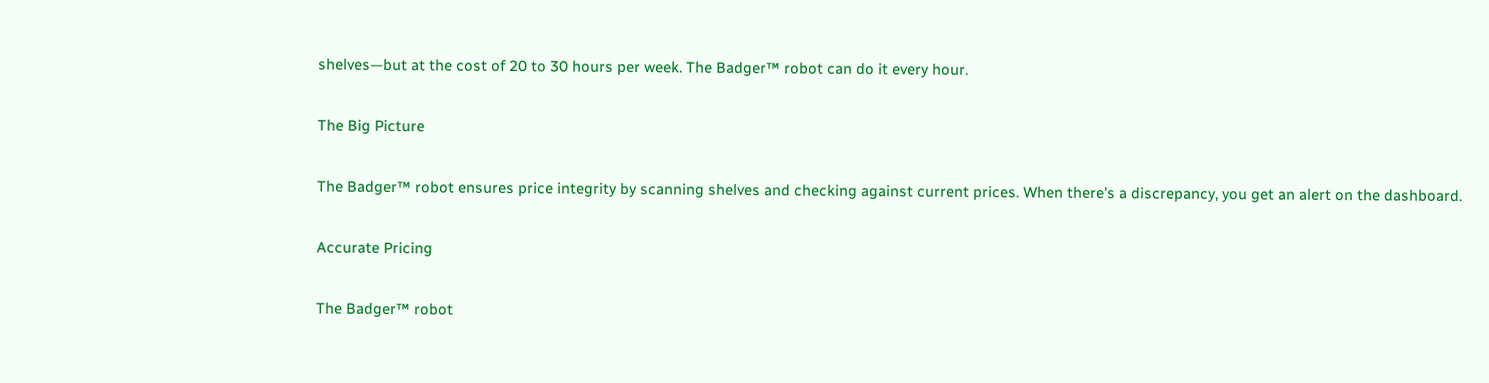shelves—but at the cost of 20 to 30 hours per week. The Badger™ robot can do it every hour.

The Big Picture

The Badger™ robot ensures price integrity by scanning shelves and checking against current prices. When there's a discrepancy, you get an alert on the dashboard.

Accurate Pricing

The Badger™ robot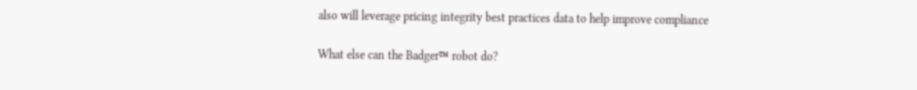also will leverage pricing integrity best practices data to help improve compliance

What else can the Badger™ robot do?